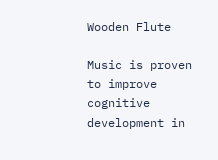Wooden Flute

Music is proven to improve cognitive development in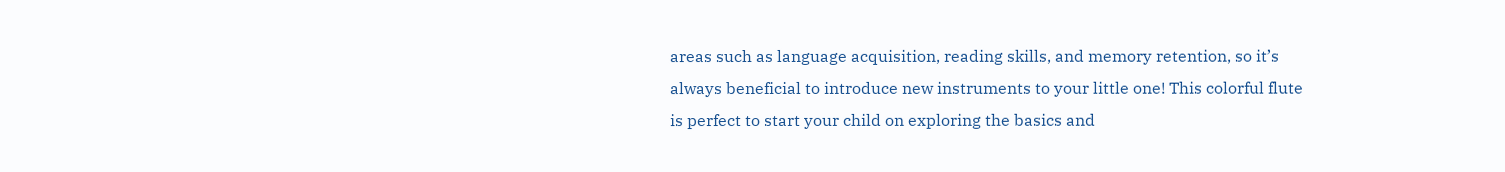areas such as language acquisition, reading skills, and memory retention, so it’s always beneficial to introduce new instruments to your little one! This colorful flute is perfect to start your child on exploring the basics and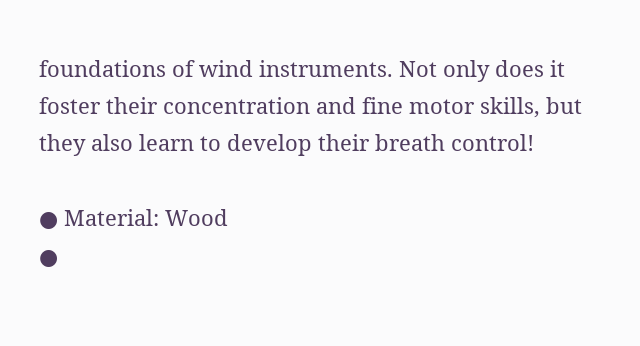foundations of wind instruments. Not only does it foster their concentration and fine motor skills, but they also learn to develop their breath control!

● Material: Wood
●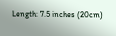Length: 7.5 inches (20cm)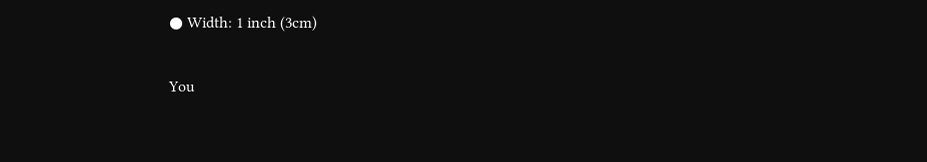● Width: 1 inch (3cm)

You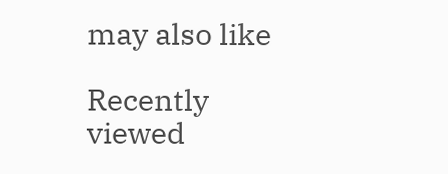may also like

Recently viewed